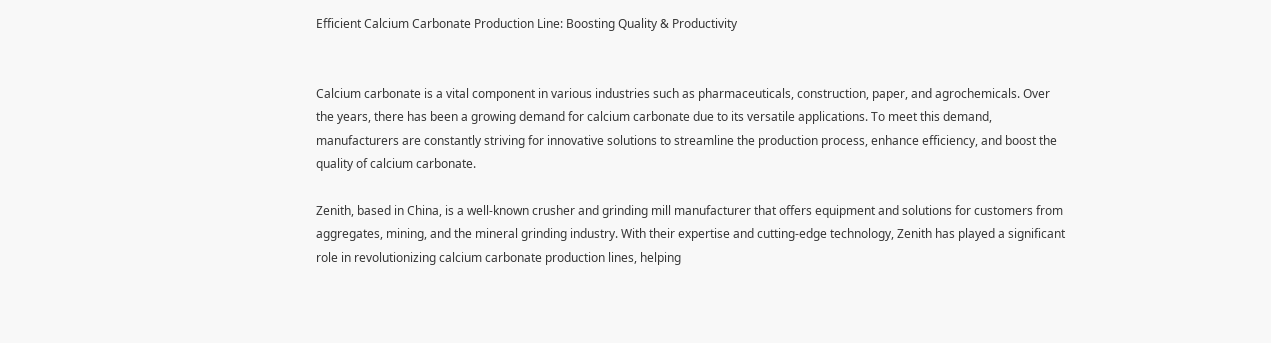Efficient Calcium Carbonate Production Line: Boosting Quality & Productivity


Calcium carbonate is a vital component in various industries such as pharmaceuticals, construction, paper, and agrochemicals. Over the years, there has been a growing demand for calcium carbonate due to its versatile applications. To meet this demand, manufacturers are constantly striving for innovative solutions to streamline the production process, enhance efficiency, and boost the quality of calcium carbonate.

Zenith, based in China, is a well-known crusher and grinding mill manufacturer that offers equipment and solutions for customers from aggregates, mining, and the mineral grinding industry. With their expertise and cutting-edge technology, Zenith has played a significant role in revolutionizing calcium carbonate production lines, helping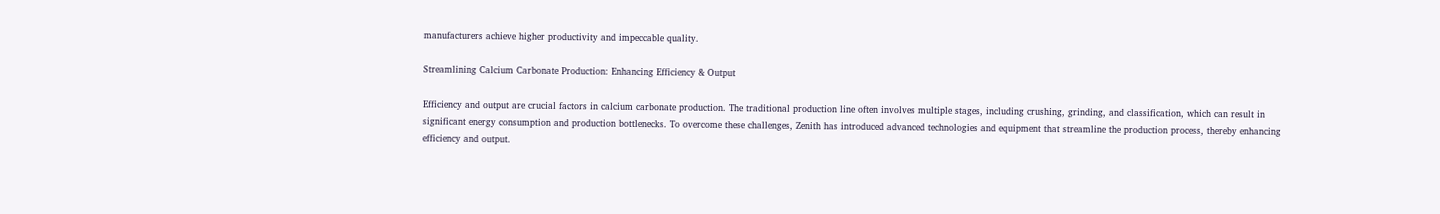manufacturers achieve higher productivity and impeccable quality.

Streamlining Calcium Carbonate Production: Enhancing Efficiency & Output

Efficiency and output are crucial factors in calcium carbonate production. The traditional production line often involves multiple stages, including crushing, grinding, and classification, which can result in significant energy consumption and production bottlenecks. To overcome these challenges, Zenith has introduced advanced technologies and equipment that streamline the production process, thereby enhancing efficiency and output.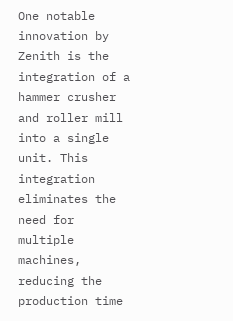One notable innovation by Zenith is the integration of a hammer crusher and roller mill into a single unit. This integration eliminates the need for multiple machines, reducing the production time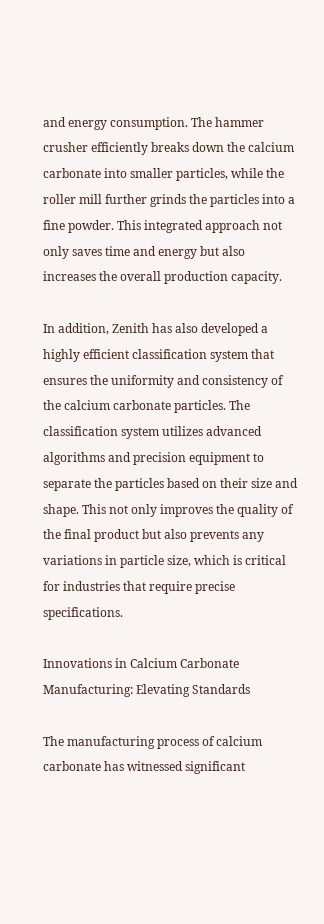and energy consumption. The hammer crusher efficiently breaks down the calcium carbonate into smaller particles, while the roller mill further grinds the particles into a fine powder. This integrated approach not only saves time and energy but also increases the overall production capacity.

In addition, Zenith has also developed a highly efficient classification system that ensures the uniformity and consistency of the calcium carbonate particles. The classification system utilizes advanced algorithms and precision equipment to separate the particles based on their size and shape. This not only improves the quality of the final product but also prevents any variations in particle size, which is critical for industries that require precise specifications.

Innovations in Calcium Carbonate Manufacturing: Elevating Standards

The manufacturing process of calcium carbonate has witnessed significant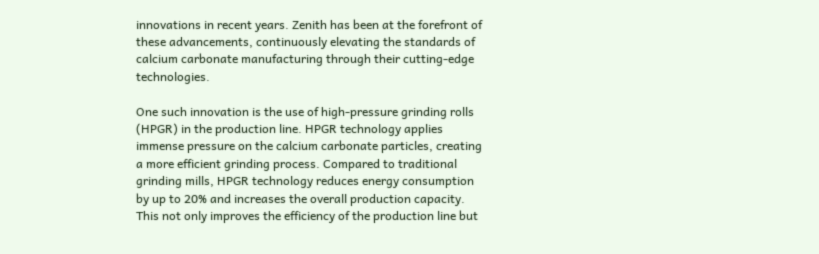innovations in recent years. Zenith has been at the forefront of these advancements, continuously elevating the standards of calcium carbonate manufacturing through their cutting-edge technologies.

One such innovation is the use of high-pressure grinding rolls (HPGR) in the production line. HPGR technology applies immense pressure on the calcium carbonate particles, creating a more efficient grinding process. Compared to traditional grinding mills, HPGR technology reduces energy consumption by up to 20% and increases the overall production capacity. This not only improves the efficiency of the production line but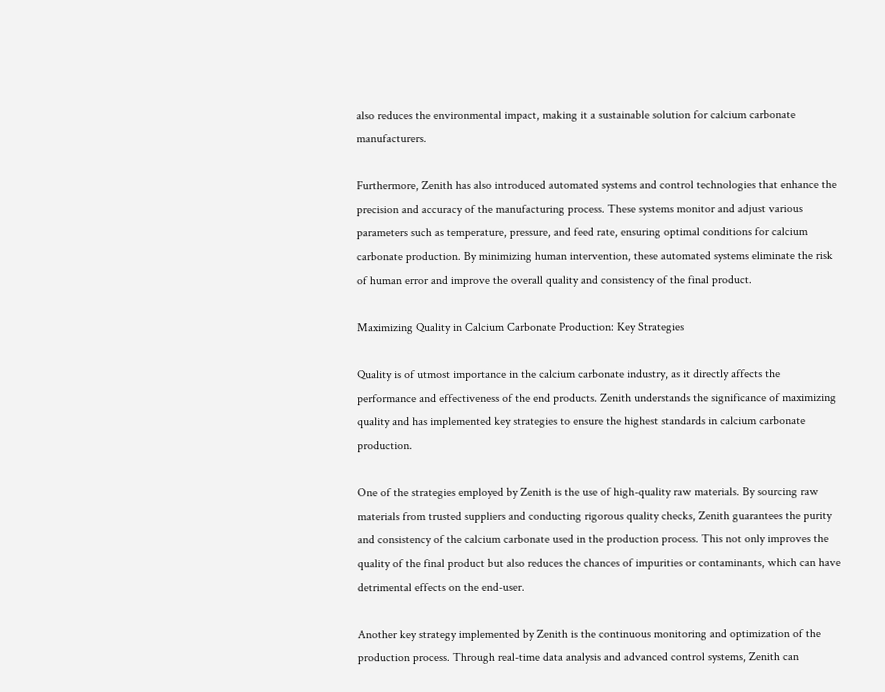also reduces the environmental impact, making it a sustainable solution for calcium carbonate manufacturers.

Furthermore, Zenith has also introduced automated systems and control technologies that enhance the precision and accuracy of the manufacturing process. These systems monitor and adjust various parameters such as temperature, pressure, and feed rate, ensuring optimal conditions for calcium carbonate production. By minimizing human intervention, these automated systems eliminate the risk of human error and improve the overall quality and consistency of the final product.

Maximizing Quality in Calcium Carbonate Production: Key Strategies

Quality is of utmost importance in the calcium carbonate industry, as it directly affects the performance and effectiveness of the end products. Zenith understands the significance of maximizing quality and has implemented key strategies to ensure the highest standards in calcium carbonate production.

One of the strategies employed by Zenith is the use of high-quality raw materials. By sourcing raw materials from trusted suppliers and conducting rigorous quality checks, Zenith guarantees the purity and consistency of the calcium carbonate used in the production process. This not only improves the quality of the final product but also reduces the chances of impurities or contaminants, which can have detrimental effects on the end-user.

Another key strategy implemented by Zenith is the continuous monitoring and optimization of the production process. Through real-time data analysis and advanced control systems, Zenith can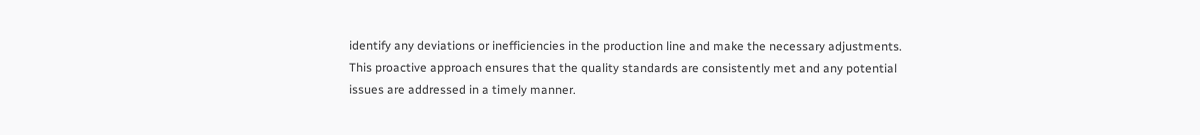identify any deviations or inefficiencies in the production line and make the necessary adjustments. This proactive approach ensures that the quality standards are consistently met and any potential issues are addressed in a timely manner.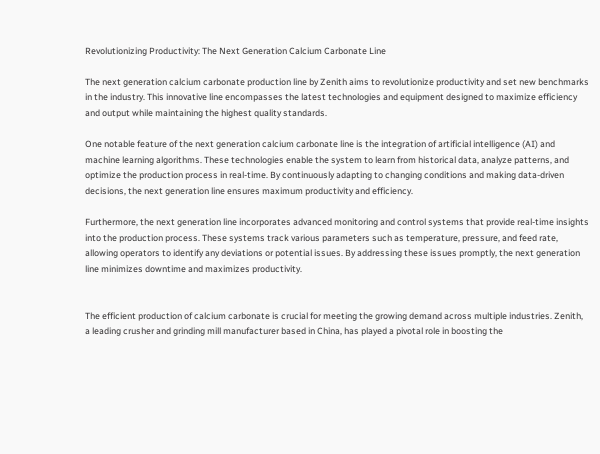Revolutionizing Productivity: The Next Generation Calcium Carbonate Line

The next generation calcium carbonate production line by Zenith aims to revolutionize productivity and set new benchmarks in the industry. This innovative line encompasses the latest technologies and equipment designed to maximize efficiency and output while maintaining the highest quality standards.

One notable feature of the next generation calcium carbonate line is the integration of artificial intelligence (AI) and machine learning algorithms. These technologies enable the system to learn from historical data, analyze patterns, and optimize the production process in real-time. By continuously adapting to changing conditions and making data-driven decisions, the next generation line ensures maximum productivity and efficiency.

Furthermore, the next generation line incorporates advanced monitoring and control systems that provide real-time insights into the production process. These systems track various parameters such as temperature, pressure, and feed rate, allowing operators to identify any deviations or potential issues. By addressing these issues promptly, the next generation line minimizes downtime and maximizes productivity.


The efficient production of calcium carbonate is crucial for meeting the growing demand across multiple industries. Zenith, a leading crusher and grinding mill manufacturer based in China, has played a pivotal role in boosting the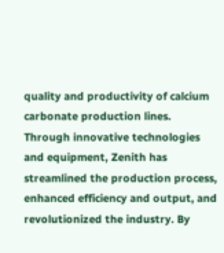quality and productivity of calcium carbonate production lines. Through innovative technologies and equipment, Zenith has streamlined the production process, enhanced efficiency and output, and revolutionized the industry. By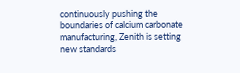continuously pushing the boundaries of calcium carbonate manufacturing, Zenith is setting new standards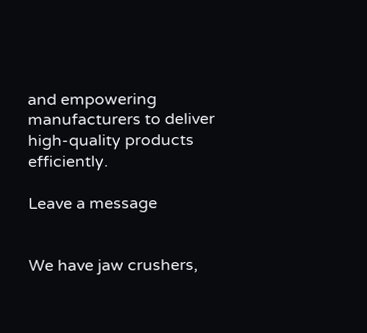and empowering manufacturers to deliver high-quality products efficiently.

Leave a message


We have jaw crushers,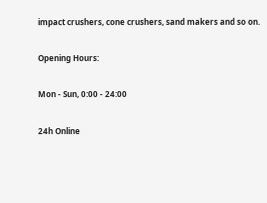impact crushers, cone crushers, sand makers and so on.

Opening Hours:

Mon - Sun, 0:00 - 24:00

24h Online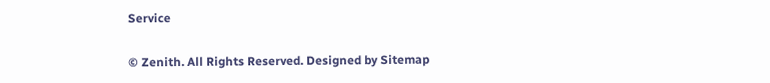Service

© Zenith. All Rights Reserved. Designed by Sitemap